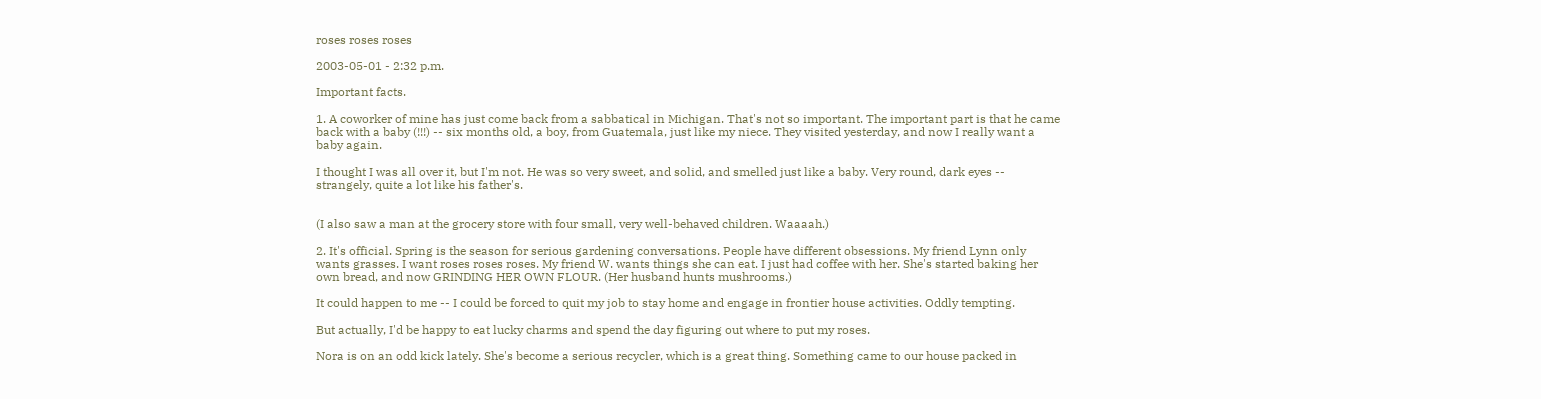roses roses roses

2003-05-01 - 2:32 p.m.

Important facts.

1. A coworker of mine has just come back from a sabbatical in Michigan. That's not so important. The important part is that he came back with a baby (!!!) -- six months old, a boy, from Guatemala, just like my niece. They visited yesterday, and now I really want a baby again.

I thought I was all over it, but I'm not. He was so very sweet, and solid, and smelled just like a baby. Very round, dark eyes -- strangely, quite a lot like his father's.


(I also saw a man at the grocery store with four small, very well-behaved children. Waaaah.)

2. It's official. Spring is the season for serious gardening conversations. People have different obsessions. My friend Lynn only wants grasses. I want roses roses roses. My friend W. wants things she can eat. I just had coffee with her. She's started baking her own bread, and now GRINDING HER OWN FLOUR. (Her husband hunts mushrooms.)

It could happen to me -- I could be forced to quit my job to stay home and engage in frontier house activities. Oddly tempting.

But actually, I'd be happy to eat lucky charms and spend the day figuring out where to put my roses.

Nora is on an odd kick lately. She's become a serious recycler, which is a great thing. Something came to our house packed in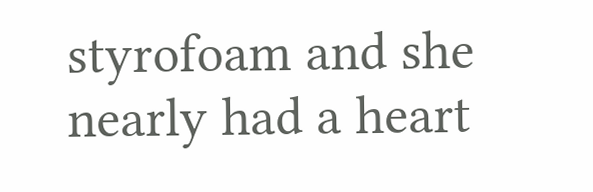styrofoam and she nearly had a heart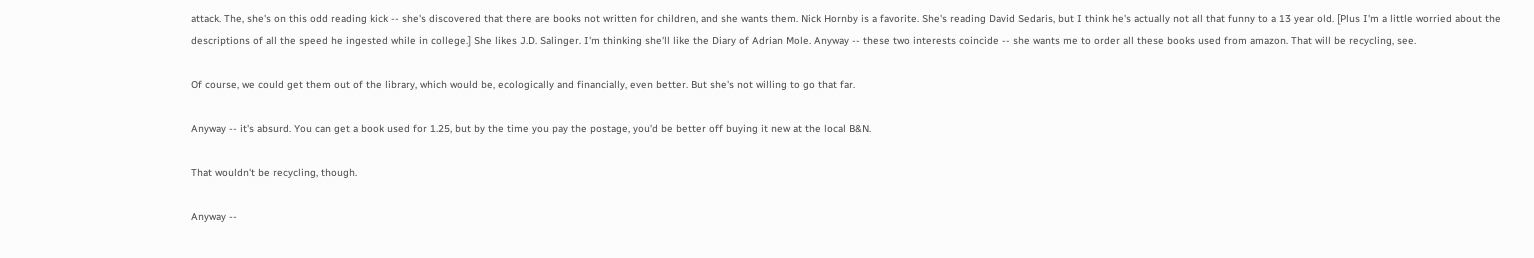attack. The, she's on this odd reading kick -- she's discovered that there are books not written for children, and she wants them. Nick Hornby is a favorite. She's reading David Sedaris, but I think he's actually not all that funny to a 13 year old. [Plus I'm a little worried about the descriptions of all the speed he ingested while in college.] She likes J.D. Salinger. I'm thinking she'll like the Diary of Adrian Mole. Anyway -- these two interests coincide -- she wants me to order all these books used from amazon. That will be recycling, see.

Of course, we could get them out of the library, which would be, ecologically and financially, even better. But she's not willing to go that far.

Anyway -- it's absurd. You can get a book used for 1.25, but by the time you pay the postage, you'd be better off buying it new at the local B&N.

That wouldn't be recycling, though.

Anyway --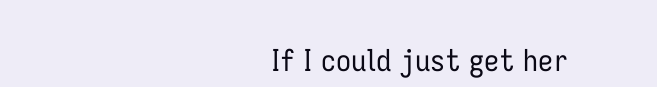If I could just get her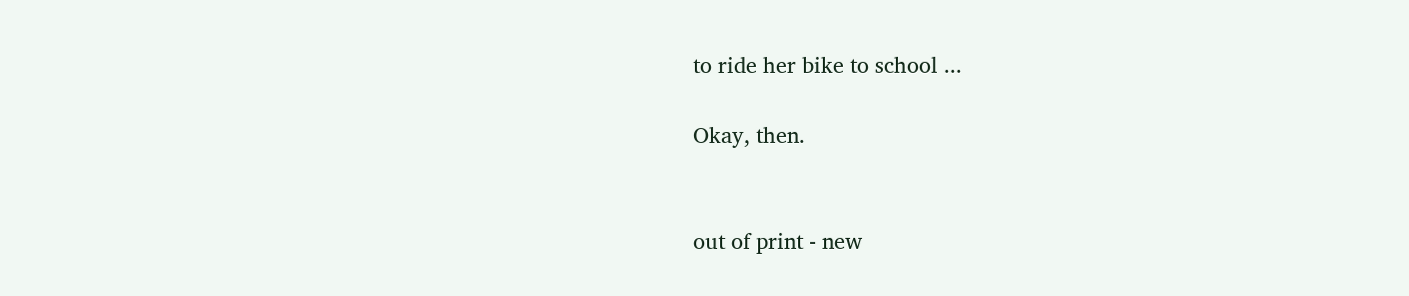to ride her bike to school ...

Okay, then.


out of print - new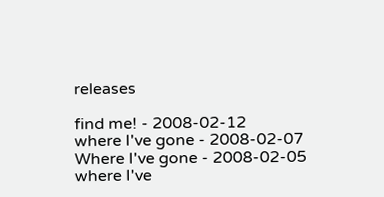releases

find me! - 2008-02-12
where I've gone - 2008-02-07
Where I've gone - 2008-02-05
where I've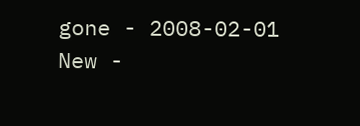gone - 2008-02-01
New -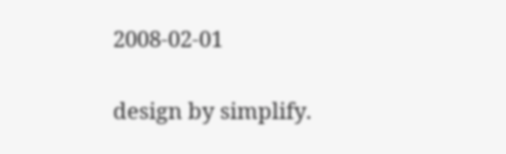2008-02-01


design by simplify.